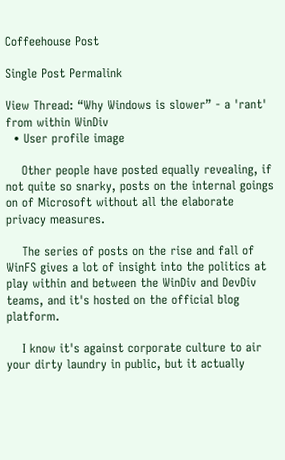Coffeehouse Post

Single Post Permalink

View Thread: “Why Windows is slower” - a 'rant' from within WinDiv
  • User profile image

    Other people have posted equally revealing, if not quite so snarky, posts on the internal goings on of Microsoft without all the elaborate privacy measures.

    The series of posts on the rise and fall of WinFS gives a lot of insight into the politics at play within and between the WinDiv and DevDiv teams, and it's hosted on the official blog platform.

    I know it's against corporate culture to air your dirty laundry in public, but it actually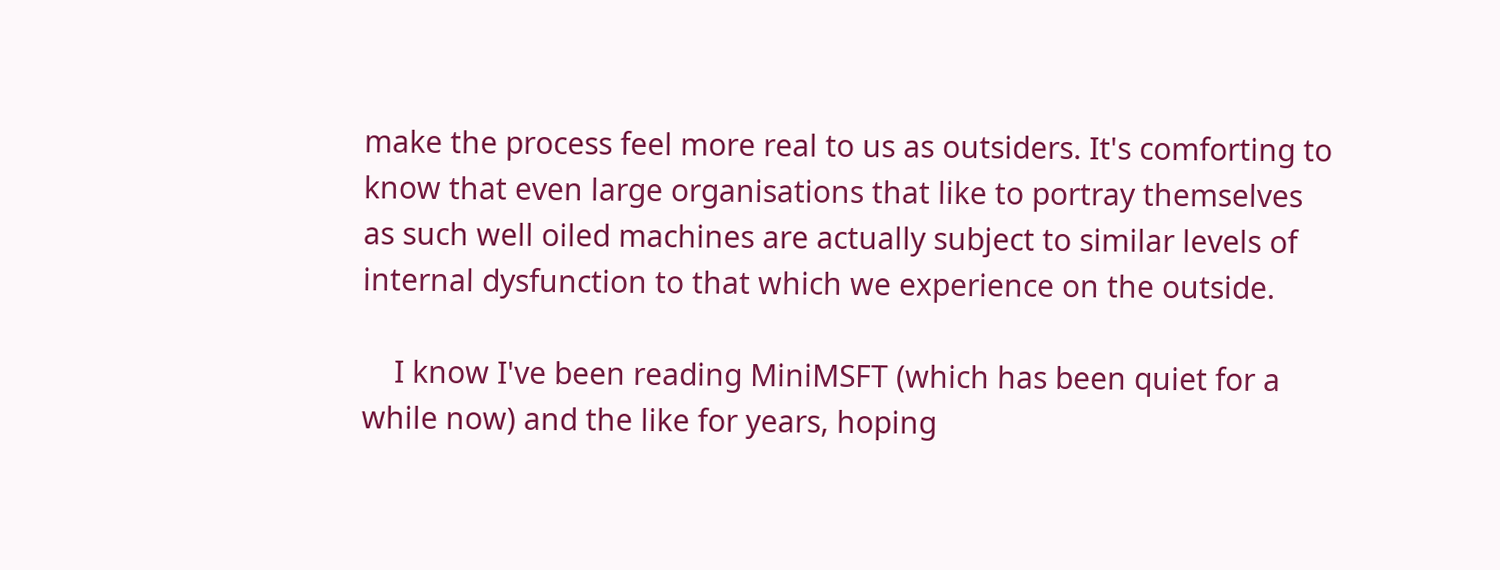make the process feel more real to us as outsiders. It's comforting to know that even large organisations that like to portray themselves as such well oiled machines are actually subject to similar levels of internal dysfunction to that which we experience on the outside.

    I know I've been reading MiniMSFT (which has been quiet for a while now) and the like for years, hoping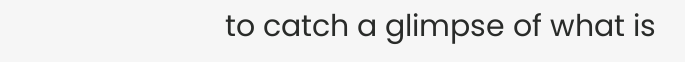to catch a glimpse of what is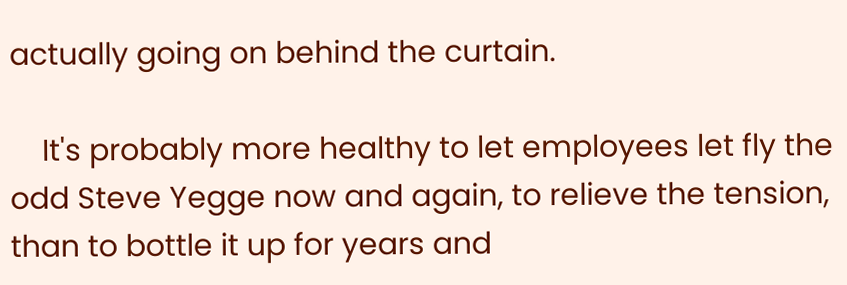actually going on behind the curtain.

    It's probably more healthy to let employees let fly the odd Steve Yegge now and again, to relieve the tension, than to bottle it up for years and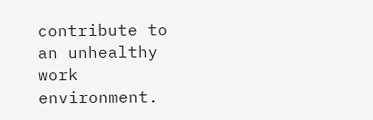contribute to an unhealthy work environment.